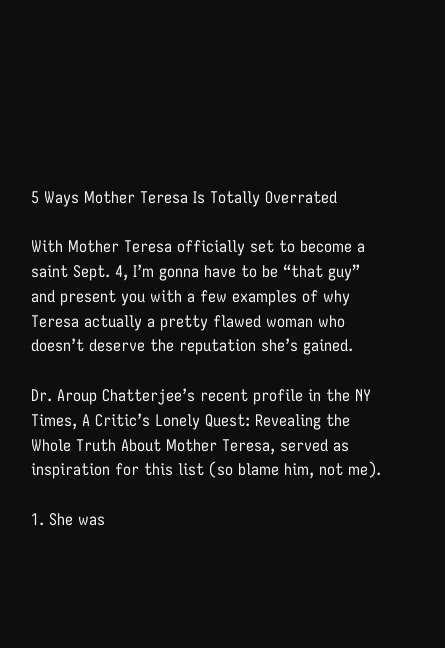5 Ways Mother Teresa Is Totally Overrated

With Mother Teresa officially set to become a saint Sept. 4, I’m gonna have to be “that guy” and present you with a few examples of why Teresa actually a pretty flawed woman who doesn’t deserve the reputation she’s gained.

Dr. Aroup Chatterjee’s recent profile in the NY Times, A Critic’s Lonely Quest: Revealing the Whole Truth About Mother Teresa, served as inspiration for this list (so blame him, not me).

1. She was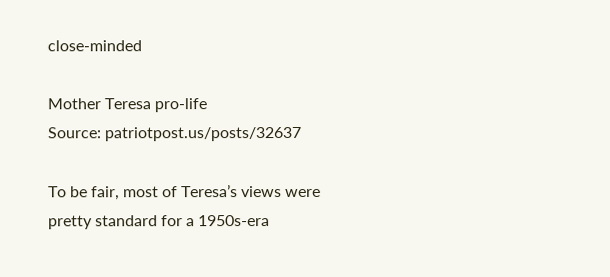close-minded

Mother Teresa pro-life
Source: patriotpost.us/posts/32637

To be fair, most of Teresa’s views were pretty standard for a 1950s-era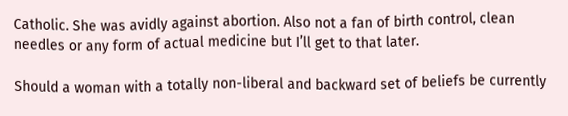Catholic. She was avidly against abortion. Also not a fan of birth control, clean needles or any form of actual medicine but I’ll get to that later.

Should a woman with a totally non-liberal and backward set of beliefs be currently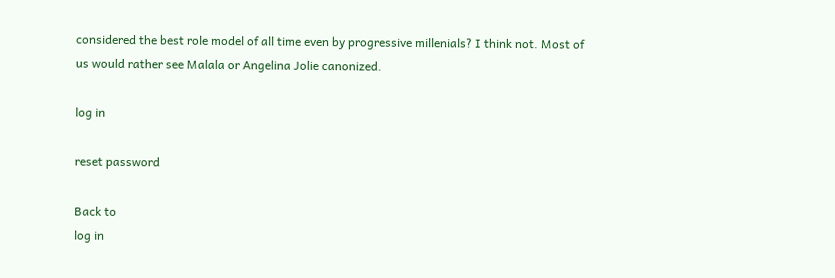considered the best role model of all time even by progressive millenials? I think not. Most of us would rather see Malala or Angelina Jolie canonized.

log in

reset password

Back to
log in